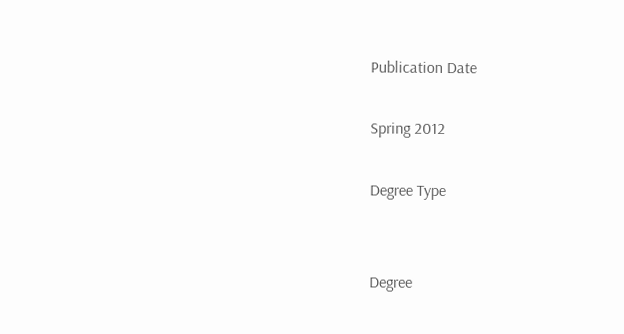Publication Date

Spring 2012

Degree Type


Degree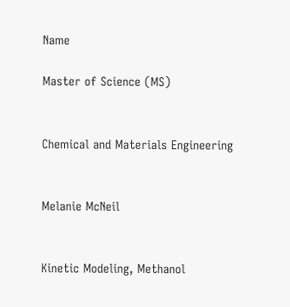Name

Master of Science (MS)


Chemical and Materials Engineering


Melanie McNeil


Kinetic Modeling, Methanol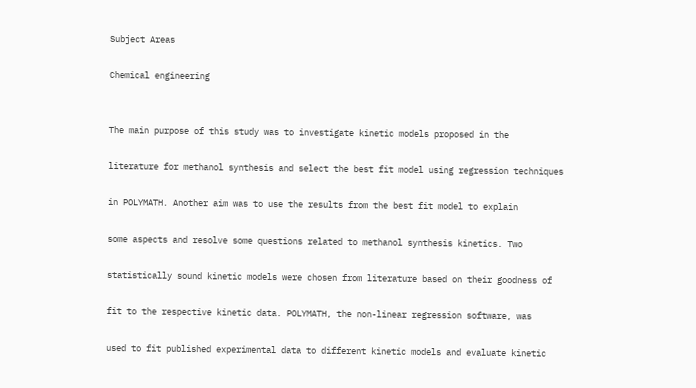Subject Areas

Chemical engineering


The main purpose of this study was to investigate kinetic models proposed in the

literature for methanol synthesis and select the best fit model using regression techniques

in POLYMATH. Another aim was to use the results from the best fit model to explain

some aspects and resolve some questions related to methanol synthesis kinetics. Two

statistically sound kinetic models were chosen from literature based on their goodness of

fit to the respective kinetic data. POLYMATH, the non-linear regression software, was

used to fit published experimental data to different kinetic models and evaluate kinetic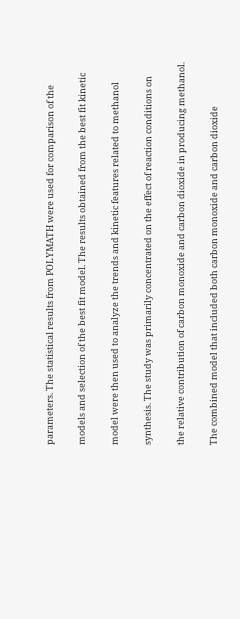parameters. The statistical results from POLYMATH were used for comparison of the

models and selection of the best fit model. The results obtained from the best fit kinetic

model were then used to analyze the trends and kinetic features related to methanol

synthesis. The study was primarily concentrated on the effect of reaction conditions on

the relative contribution of carbon monoxide and carbon dioxide in producing methanol.

The combined model that included both carbon monoxide and carbon dioxide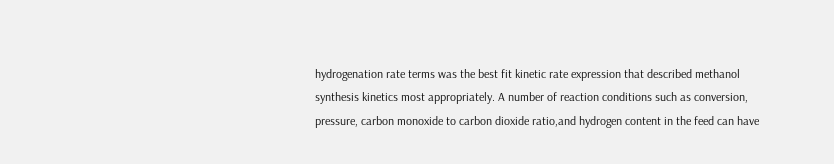hydrogenation rate terms was the best fit kinetic rate expression that described methanol synthesis kinetics most appropriately. A number of reaction conditions such as conversion, pressure, carbon monoxide to carbon dioxide ratio,and hydrogen content in the feed can have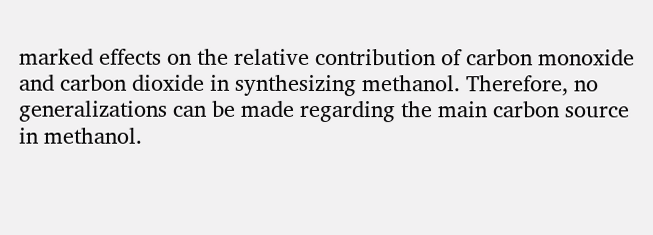marked effects on the relative contribution of carbon monoxide and carbon dioxide in synthesizing methanol. Therefore, no generalizations can be made regarding the main carbon source in methanol.